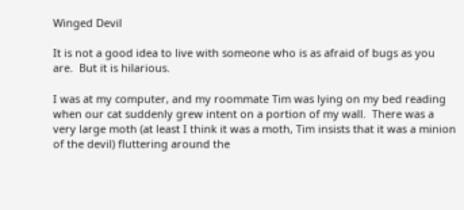Winged Devil

It is not a good idea to live with someone who is as afraid of bugs as you are.  But it is hilarious.

I was at my computer, and my roommate Tim was lying on my bed reading when our cat suddenly grew intent on a portion of my wall.  There was a very large moth (at least I think it was a moth, Tim insists that it was a minion of the devil) fluttering around the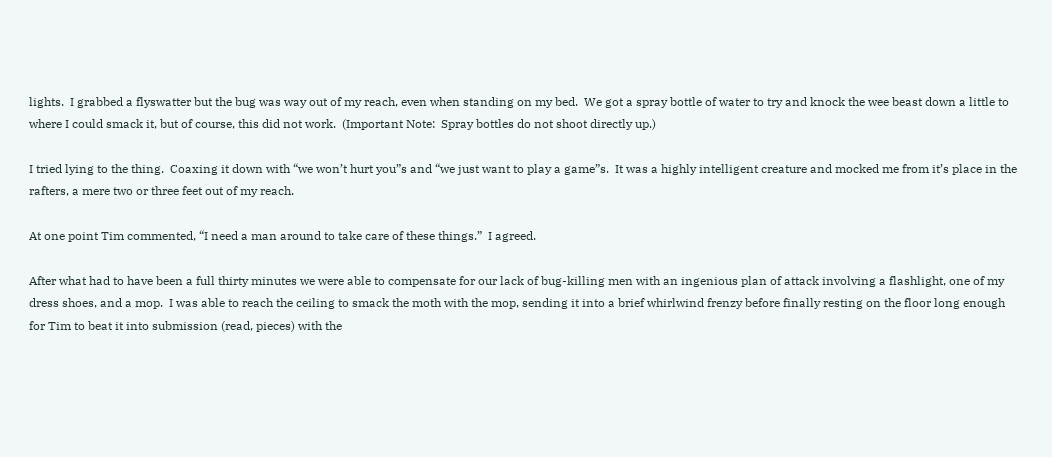lights.  I grabbed a flyswatter but the bug was way out of my reach, even when standing on my bed.  We got a spray bottle of water to try and knock the wee beast down a little to where I could smack it, but of course, this did not work.  (Important Note:  Spray bottles do not shoot directly up.)

I tried lying to the thing.  Coaxing it down with “we won’t hurt you”s and “we just want to play a game”s.  It was a highly intelligent creature and mocked me from it’s place in the rafters, a mere two or three feet out of my reach.

At one point Tim commented, “I need a man around to take care of these things.”  I agreed.

After what had to have been a full thirty minutes we were able to compensate for our lack of bug-killing men with an ingenious plan of attack involving a flashlight, one of my dress shoes, and a mop.  I was able to reach the ceiling to smack the moth with the mop, sending it into a brief whirlwind frenzy before finally resting on the floor long enough for Tim to beat it into submission (read, pieces) with the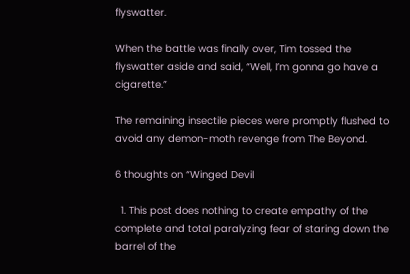flyswatter.

When the battle was finally over, Tim tossed the flyswatter aside and said, “Well, I’m gonna go have a cigarette.”

The remaining insectile pieces were promptly flushed to avoid any demon-moth revenge from The Beyond.

6 thoughts on “Winged Devil

  1. This post does nothing to create empathy of the complete and total paralyzing fear of staring down the barrel of the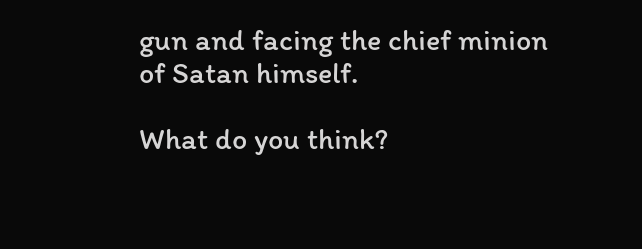gun and facing the chief minion of Satan himself.

What do you think?